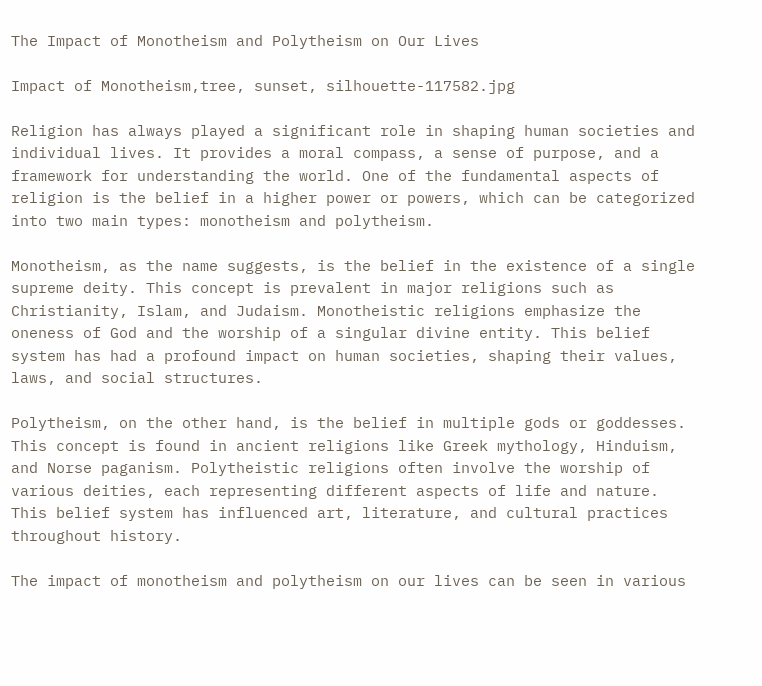The Impact of Monotheism and Polytheism on Our Lives

Impact of Monotheism,tree, sunset, silhouette-117582.jpg

Religion has always played a significant role in shaping human societies and individual lives. It provides a moral compass, a sense of purpose, and a framework for understanding the world. One of the fundamental aspects of religion is the belief in a higher power or powers, which can be categorized into two main types: monotheism and polytheism.

Monotheism, as the name suggests, is the belief in the existence of a single supreme deity. This concept is prevalent in major religions such as Christianity, Islam, and Judaism. Monotheistic religions emphasize the oneness of God and the worship of a singular divine entity. This belief system has had a profound impact on human societies, shaping their values, laws, and social structures.

Polytheism, on the other hand, is the belief in multiple gods or goddesses. This concept is found in ancient religions like Greek mythology, Hinduism, and Norse paganism. Polytheistic religions often involve the worship of various deities, each representing different aspects of life and nature. This belief system has influenced art, literature, and cultural practices throughout history.

The impact of monotheism and polytheism on our lives can be seen in various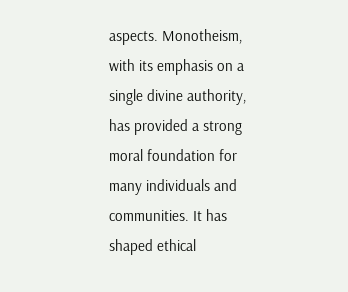aspects. Monotheism, with its emphasis on a single divine authority, has provided a strong moral foundation for many individuals and communities. It has shaped ethical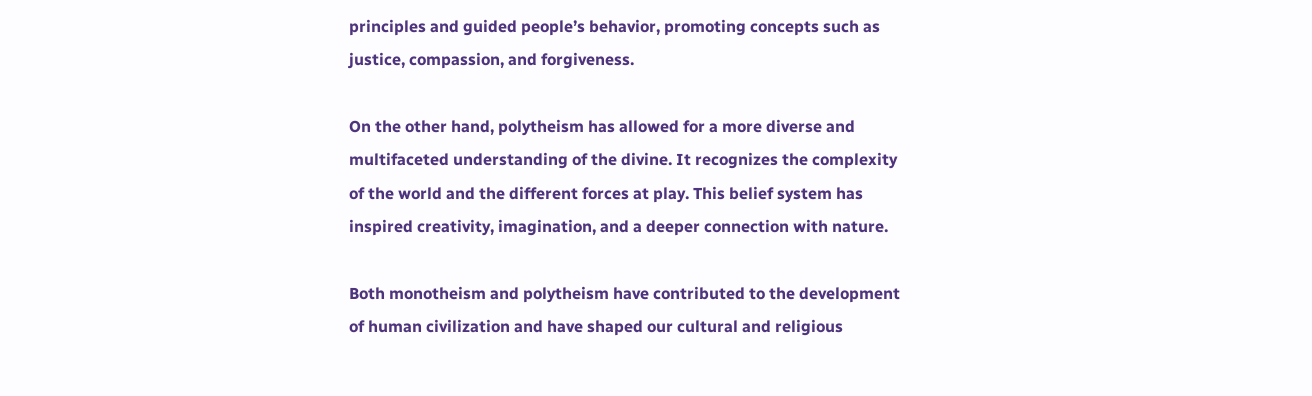principles and guided people’s behavior, promoting concepts such as justice, compassion, and forgiveness.

On the other hand, polytheism has allowed for a more diverse and multifaceted understanding of the divine. It recognizes the complexity of the world and the different forces at play. This belief system has inspired creativity, imagination, and a deeper connection with nature.

Both monotheism and polytheism have contributed to the development of human civilization and have shaped our cultural and religious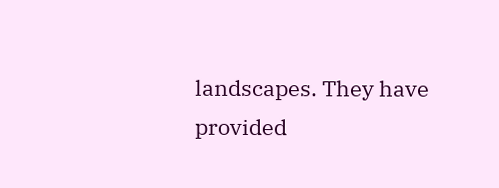landscapes. They have provided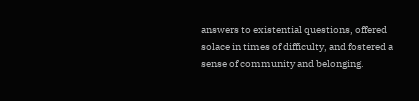answers to existential questions, offered solace in times of difficulty, and fostered a sense of community and belonging.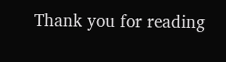Thank you for reading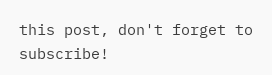this post, don't forget to subscribe!